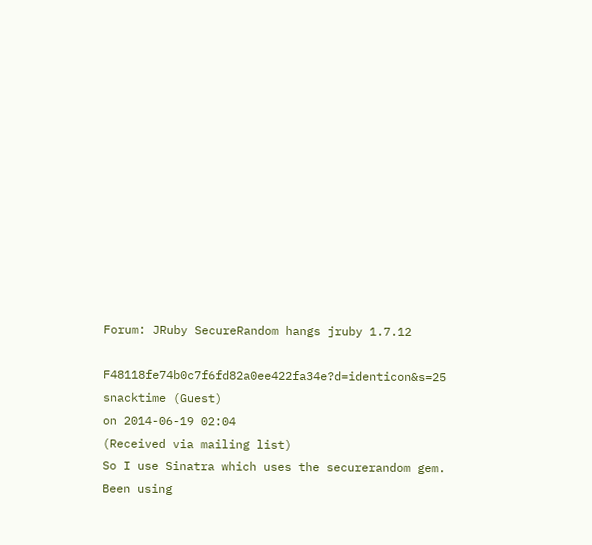Forum: JRuby SecureRandom hangs jruby 1.7.12

F48118fe74b0c7f6fd82a0ee422fa34e?d=identicon&s=25 snacktime (Guest)
on 2014-06-19 02:04
(Received via mailing list)
So I use Sinatra which uses the securerandom gem.  Been using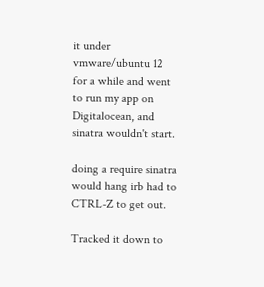it under
vmware/ubuntu 12 for a while and went to run my app on Digitalocean, and
sinatra wouldn't start.

doing a require sinatra would hang irb had to CTRL-Z to get out.

Tracked it down to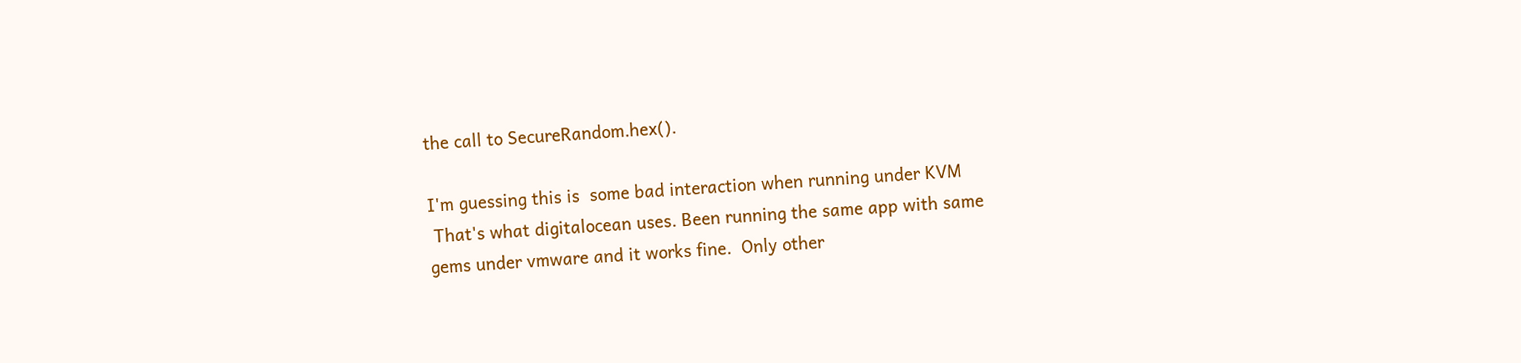the call to SecureRandom.hex().

I'm guessing this is  some bad interaction when running under KVM
 That's what digitalocean uses. Been running the same app with same
gems under vmware and it works fine.  Only other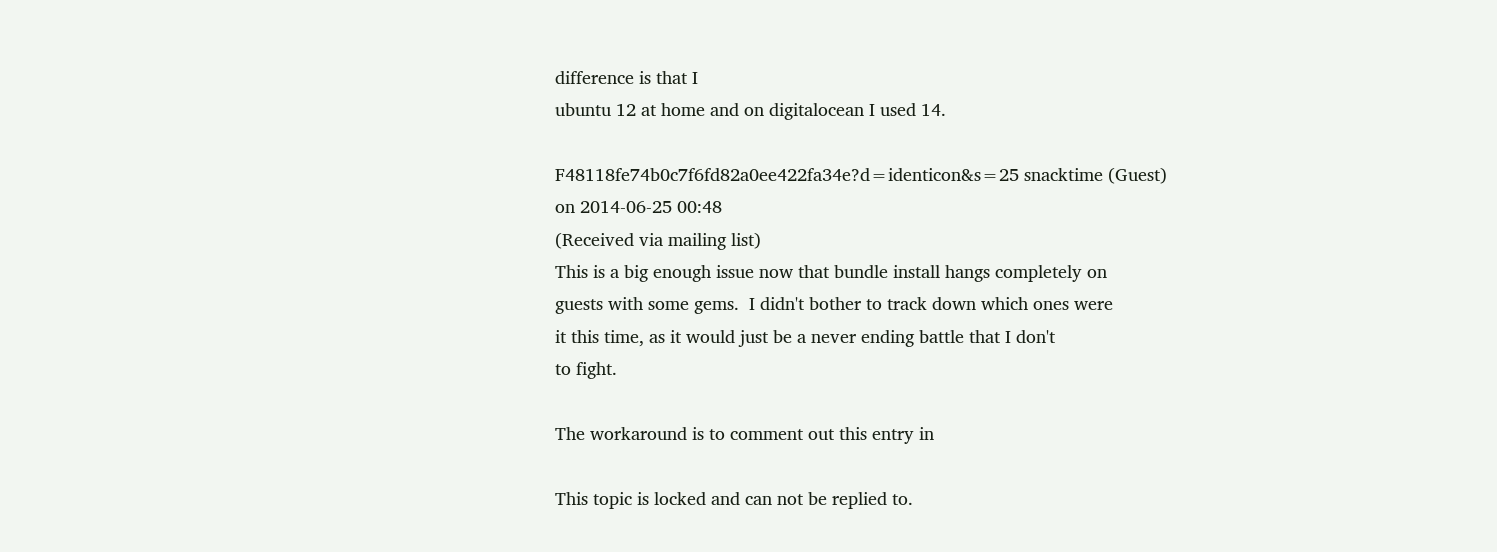difference is that I
ubuntu 12 at home and on digitalocean I used 14.

F48118fe74b0c7f6fd82a0ee422fa34e?d=identicon&s=25 snacktime (Guest)
on 2014-06-25 00:48
(Received via mailing list)
This is a big enough issue now that bundle install hangs completely on
guests with some gems.  I didn't bother to track down which ones were
it this time, as it would just be a never ending battle that I don't
to fight.

The workaround is to comment out this entry in

This topic is locked and can not be replied to.